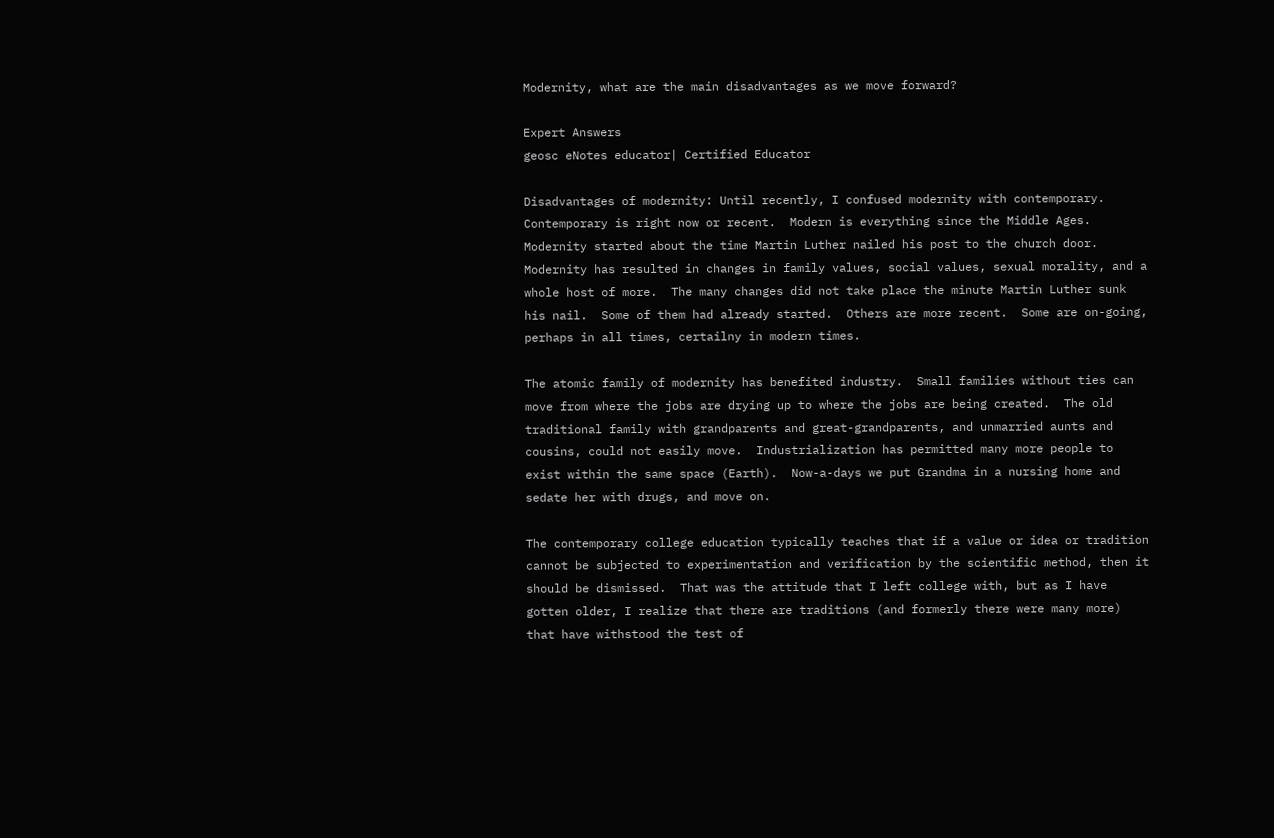Modernity, what are the main disadvantages as we move forward?

Expert Answers
geosc eNotes educator| Certified Educator

Disadvantages of modernity: Until recently, I confused modernity with contemporary.  Contemporary is right now or recent.  Modern is everything since the Middle Ages.  Modernity started about the time Martin Luther nailed his post to the church door.  Modernity has resulted in changes in family values, social values, sexual morality, and a whole host of more.  The many changes did not take place the minute Martin Luther sunk his nail.  Some of them had already started.  Others are more recent.  Some are on-going, perhaps in all times, certailny in modern times.

The atomic family of modernity has benefited industry.  Small families without ties can move from where the jobs are drying up to where the jobs are being created.  The old traditional family with grandparents and great-grandparents, and unmarried aunts and cousins, could not easily move.  Industrialization has permitted many more people to exist within the same space (Earth).  Now-a-days we put Grandma in a nursing home and sedate her with drugs, and move on.

The contemporary college education typically teaches that if a value or idea or tradition cannot be subjected to experimentation and verification by the scientific method, then it should be dismissed.  That was the attitude that I left college with, but as I have gotten older, I realize that there are traditions (and formerly there were many more) that have withstood the test of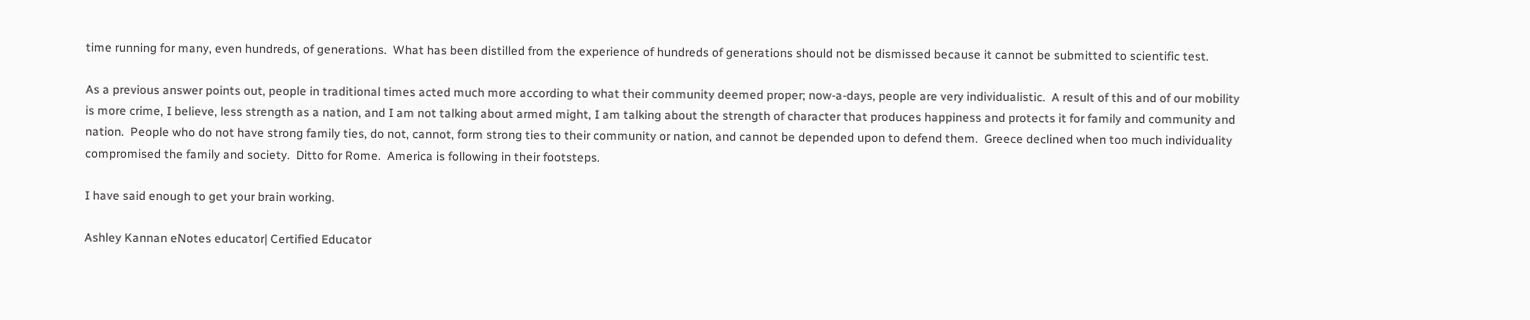time running for many, even hundreds, of generations.  What has been distilled from the experience of hundreds of generations should not be dismissed because it cannot be submitted to scientific test.

As a previous answer points out, people in traditional times acted much more according to what their community deemed proper; now-a-days, people are very individualistic.  A result of this and of our mobility is more crime, I believe, less strength as a nation, and I am not talking about armed might, I am talking about the strength of character that produces happiness and protects it for family and community and nation.  People who do not have strong family ties, do not, cannot, form strong ties to their community or nation, and cannot be depended upon to defend them.  Greece declined when too much individuality compromised the family and society.  Ditto for Rome.  America is following in their footsteps.

I have said enough to get your brain working.

Ashley Kannan eNotes educator| Certified Educator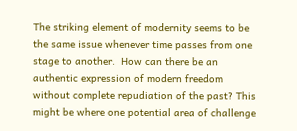The striking element of modernity seems to be the same issue whenever time passes from one stage to another.  How can there be an authentic expression of modern freedom without complete repudiation of the past? This might be where one potential area of challenge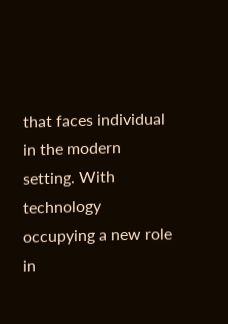that faces individual in the modern setting. With technology occupying a new role in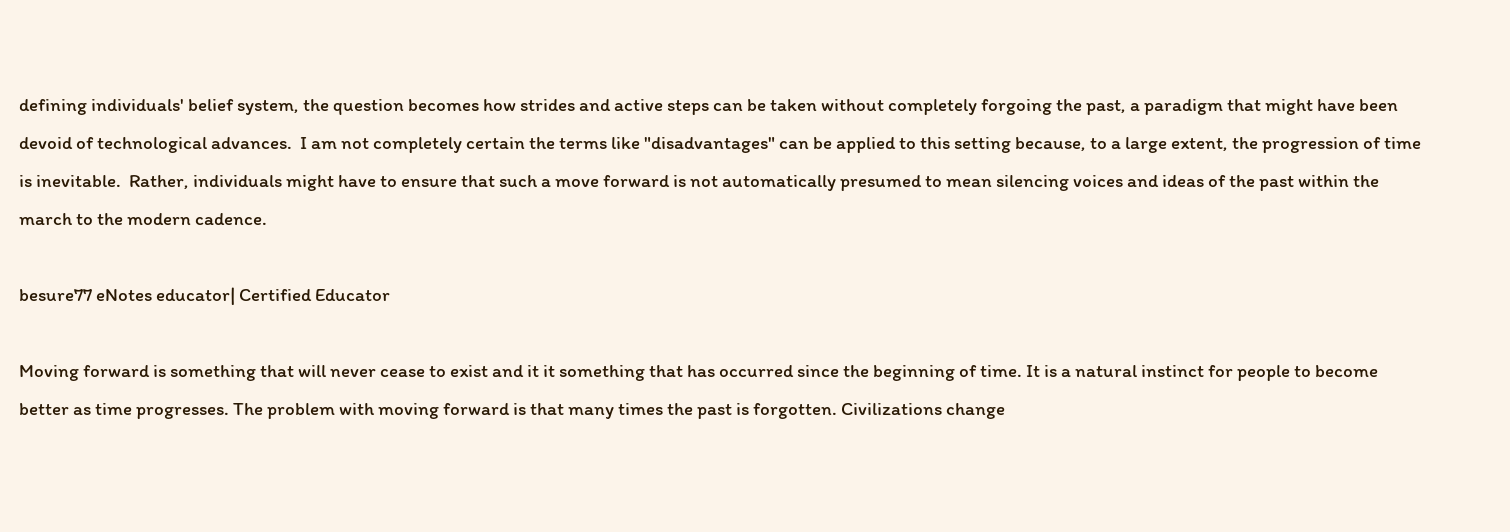defining individuals' belief system, the question becomes how strides and active steps can be taken without completely forgoing the past, a paradigm that might have been devoid of technological advances.  I am not completely certain the terms like "disadvantages" can be applied to this setting because, to a large extent, the progression of time is inevitable.  Rather, individuals might have to ensure that such a move forward is not automatically presumed to mean silencing voices and ideas of the past within the march to the modern cadence.

besure77 eNotes educator| Certified Educator

Moving forward is something that will never cease to exist and it it something that has occurred since the beginning of time. It is a natural instinct for people to become better as time progresses. The problem with moving forward is that many times the past is forgotten. Civilizations change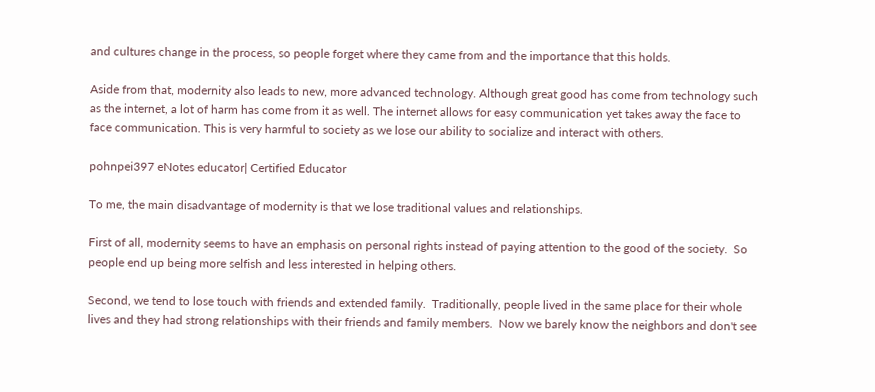and cultures change in the process, so people forget where they came from and the importance that this holds.

Aside from that, modernity also leads to new, more advanced technology. Although great good has come from technology such as the internet, a lot of harm has come from it as well. The internet allows for easy communication yet takes away the face to face communication. This is very harmful to society as we lose our ability to socialize and interact with others.

pohnpei397 eNotes educator| Certified Educator

To me, the main disadvantage of modernity is that we lose traditional values and relationships.

First of all, modernity seems to have an emphasis on personal rights instead of paying attention to the good of the society.  So people end up being more selfish and less interested in helping others.

Second, we tend to lose touch with friends and extended family.  Traditionally, people lived in the same place for their whole lives and they had strong relationships with their friends and family members.  Now we barely know the neighbors and don't see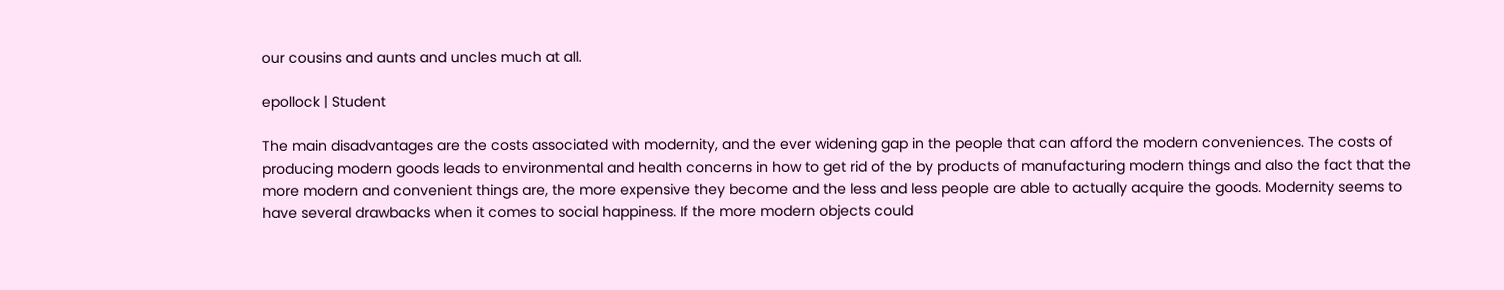our cousins and aunts and uncles much at all.

epollock | Student

The main disadvantages are the costs associated with modernity, and the ever widening gap in the people that can afford the modern conveniences. The costs of producing modern goods leads to environmental and health concerns in how to get rid of the by products of manufacturing modern things and also the fact that the more modern and convenient things are, the more expensive they become and the less and less people are able to actually acquire the goods. Modernity seems to have several drawbacks when it comes to social happiness. If the more modern objects could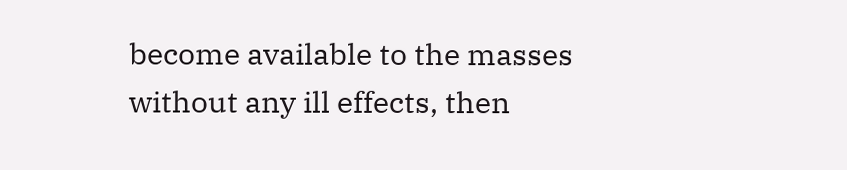become available to the masses without any ill effects, then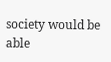society would be able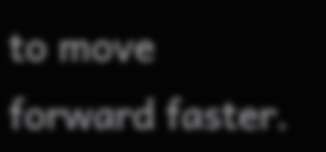to move forward faster.